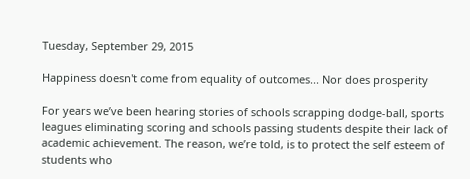Tuesday, September 29, 2015

Happiness doesn't come from equality of outcomes... Nor does prosperity

For years we’ve been hearing stories of schools scrapping dodge-ball, sports leagues eliminating scoring and schools passing students despite their lack of academic achievement. The reason, we’re told, is to protect the self esteem of students who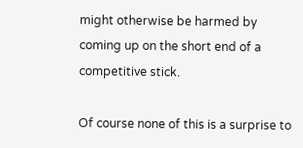might otherwise be harmed by coming up on the short end of a competitive stick.

Of course none of this is a surprise to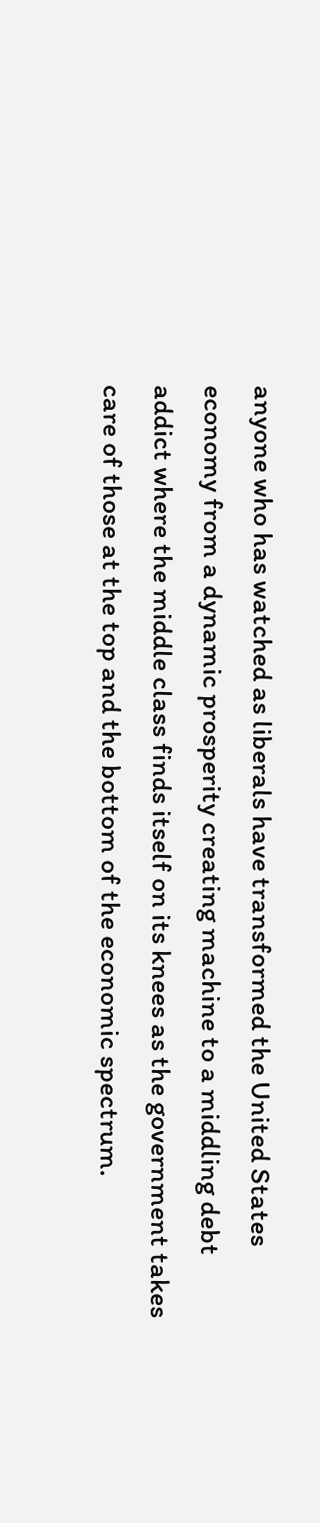anyone who has watched as liberals have transformed the United States economy from a dynamic prosperity creating machine to a middling debt addict where the middle class finds itself on its knees as the government takes care of those at the top and the bottom of the economic spectrum.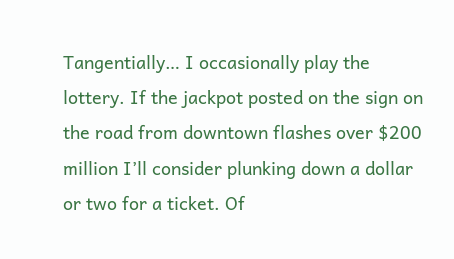Tangentially… I occasionally play the lottery. If the jackpot posted on the sign on the road from downtown flashes over $200 million I’ll consider plunking down a dollar or two for a ticket. Of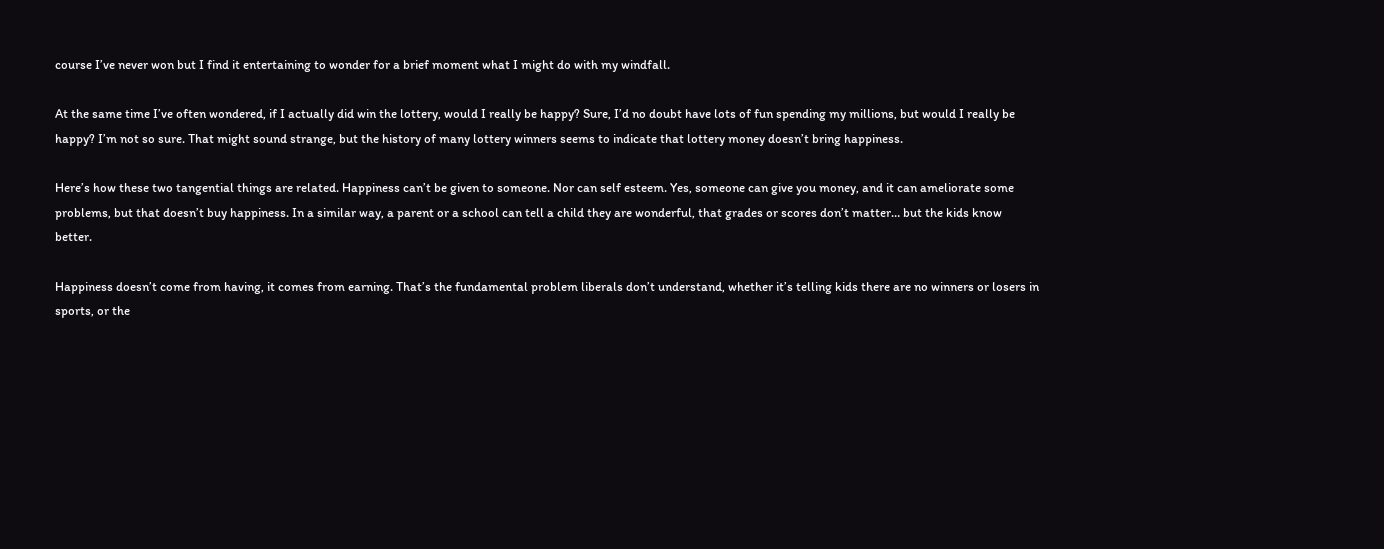course I’ve never won but I find it entertaining to wonder for a brief moment what I might do with my windfall.

At the same time I’ve often wondered, if I actually did win the lottery, would I really be happy? Sure, I’d no doubt have lots of fun spending my millions, but would I really be happy? I’m not so sure. That might sound strange, but the history of many lottery winners seems to indicate that lottery money doesn’t bring happiness.

Here’s how these two tangential things are related. Happiness can’t be given to someone. Nor can self esteem. Yes, someone can give you money, and it can ameliorate some problems, but that doesn’t buy happiness. In a similar way, a parent or a school can tell a child they are wonderful, that grades or scores don’t matter… but the kids know better.

Happiness doesn’t come from having, it comes from earning. That’s the fundamental problem liberals don’t understand, whether it’s telling kids there are no winners or losers in sports, or the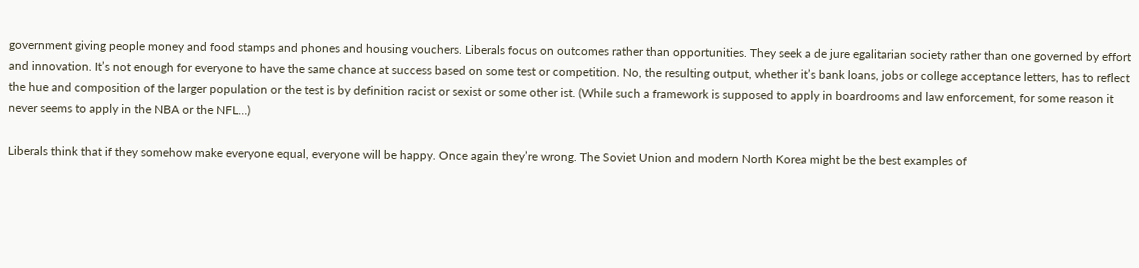government giving people money and food stamps and phones and housing vouchers. Liberals focus on outcomes rather than opportunities. They seek a de jure egalitarian society rather than one governed by effort and innovation. It’s not enough for everyone to have the same chance at success based on some test or competition. No, the resulting output, whether it’s bank loans, jobs or college acceptance letters, has to reflect the hue and composition of the larger population or the test is by definition racist or sexist or some other ist. (While such a framework is supposed to apply in boardrooms and law enforcement, for some reason it never seems to apply in the NBA or the NFL…)

Liberals think that if they somehow make everyone equal, everyone will be happy. Once again they’re wrong. The Soviet Union and modern North Korea might be the best examples of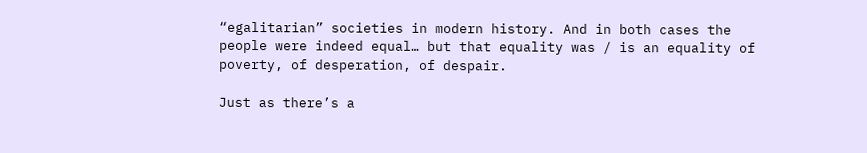“egalitarian” societies in modern history. And in both cases the people were indeed equal… but that equality was / is an equality of poverty, of desperation, of despair.

Just as there’s a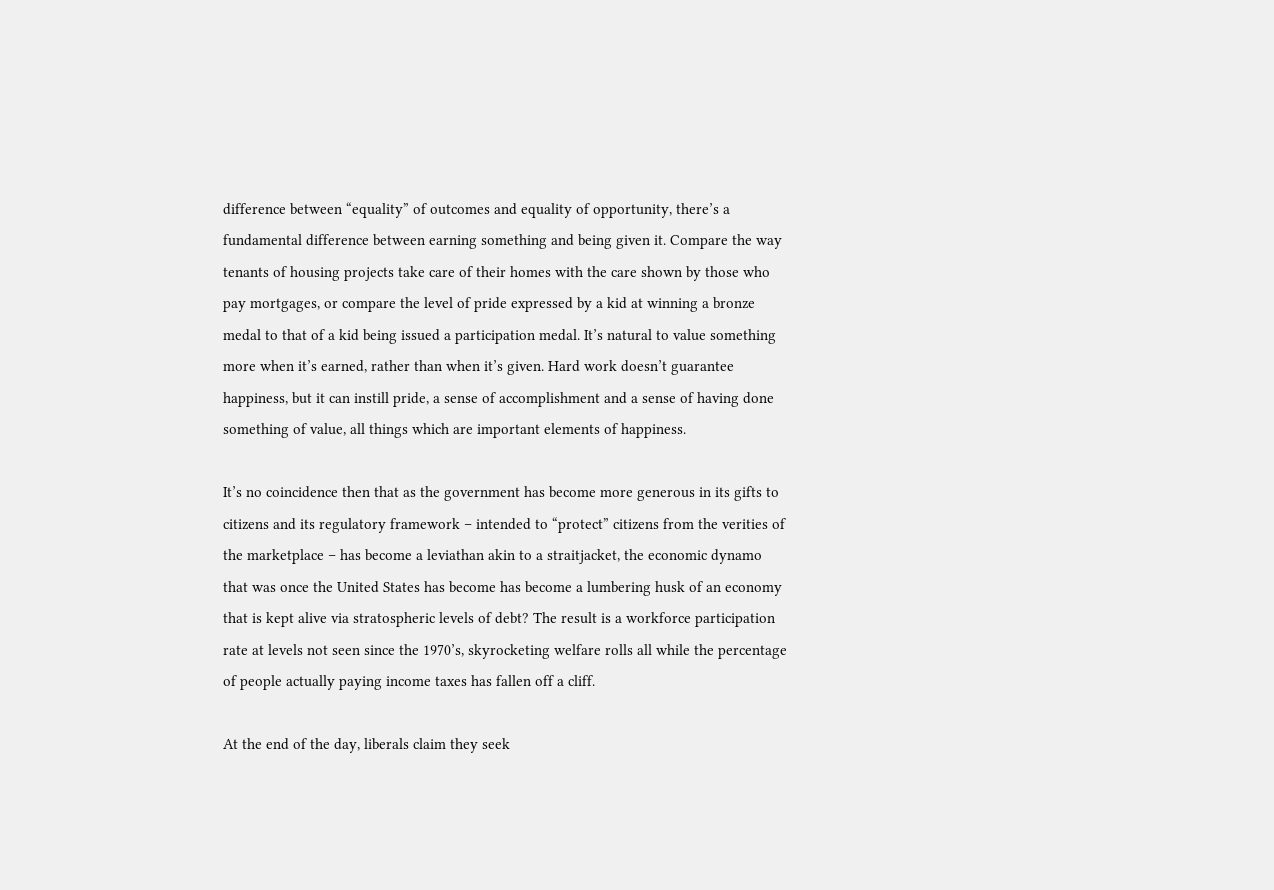difference between “equality” of outcomes and equality of opportunity, there’s a fundamental difference between earning something and being given it. Compare the way tenants of housing projects take care of their homes with the care shown by those who pay mortgages, or compare the level of pride expressed by a kid at winning a bronze medal to that of a kid being issued a participation medal. It’s natural to value something more when it’s earned, rather than when it’s given. Hard work doesn’t guarantee happiness, but it can instill pride, a sense of accomplishment and a sense of having done something of value, all things which are important elements of happiness.

It’s no coincidence then that as the government has become more generous in its gifts to citizens and its regulatory framework – intended to “protect” citizens from the verities of the marketplace – has become a leviathan akin to a straitjacket, the economic dynamo that was once the United States has become has become a lumbering husk of an economy that is kept alive via stratospheric levels of debt? The result is a workforce participation rate at levels not seen since the 1970’s, skyrocketing welfare rolls all while the percentage of people actually paying income taxes has fallen off a cliff.

At the end of the day, liberals claim they seek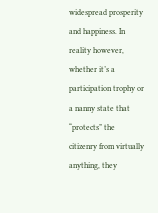widespread prosperity and happiness. In reality however, whether it’s a participation trophy or a nanny state that “protects” the citizenry from virtually anything, they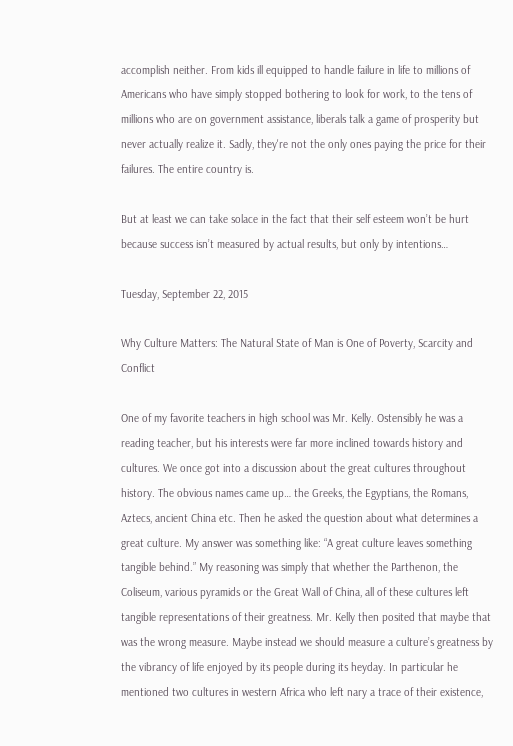accomplish neither. From kids ill equipped to handle failure in life to millions of Americans who have simply stopped bothering to look for work, to the tens of millions who are on government assistance, liberals talk a game of prosperity but never actually realize it. Sadly, they're not the only ones paying the price for their failures. The entire country is.

But at least we can take solace in the fact that their self esteem won’t be hurt because success isn’t measured by actual results, but only by intentions…

Tuesday, September 22, 2015

Why Culture Matters: The Natural State of Man is One of Poverty, Scarcity and Conflict

One of my favorite teachers in high school was Mr. Kelly. Ostensibly he was a reading teacher, but his interests were far more inclined towards history and cultures. We once got into a discussion about the great cultures throughout history. The obvious names came up… the Greeks, the Egyptians, the Romans, Aztecs, ancient China etc. Then he asked the question about what determines a great culture. My answer was something like: “A great culture leaves something tangible behind.” My reasoning was simply that whether the Parthenon, the Coliseum, various pyramids or the Great Wall of China, all of these cultures left tangible representations of their greatness. Mr. Kelly then posited that maybe that was the wrong measure. Maybe instead we should measure a culture’s greatness by the vibrancy of life enjoyed by its people during its heyday. In particular he mentioned two cultures in western Africa who left nary a trace of their existence,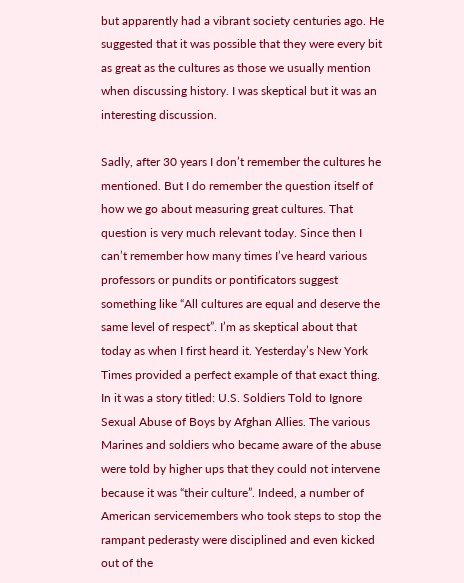but apparently had a vibrant society centuries ago. He suggested that it was possible that they were every bit as great as the cultures as those we usually mention when discussing history. I was skeptical but it was an interesting discussion.

Sadly, after 30 years I don’t remember the cultures he mentioned. But I do remember the question itself of how we go about measuring great cultures. That question is very much relevant today. Since then I can’t remember how many times I’ve heard various professors or pundits or pontificators suggest something like “All cultures are equal and deserve the same level of respect”. I’m as skeptical about that today as when I first heard it. Yesterday’s New York Times provided a perfect example of that exact thing. In it was a story titled: U.S. Soldiers Told to Ignore Sexual Abuse of Boys by Afghan Allies. The various Marines and soldiers who became aware of the abuse were told by higher ups that they could not intervene because it was “their culture”. Indeed, a number of American servicemembers who took steps to stop the rampant pederasty were disciplined and even kicked out of the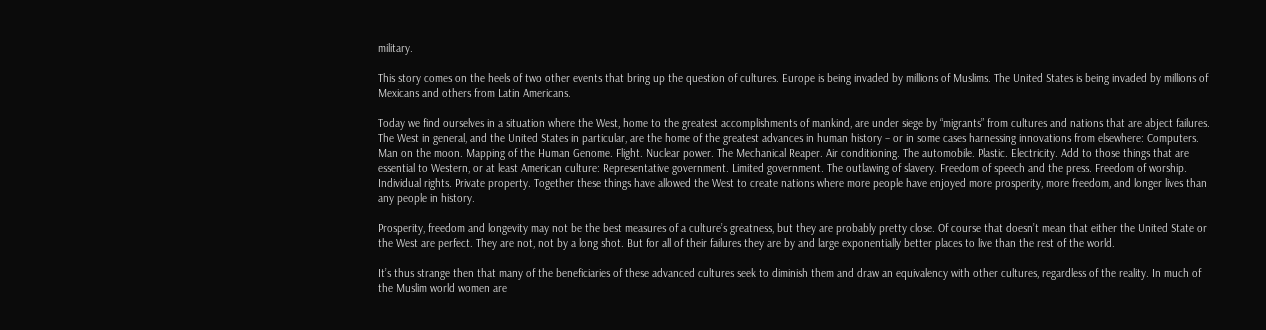military.

This story comes on the heels of two other events that bring up the question of cultures. Europe is being invaded by millions of Muslims. The United States is being invaded by millions of Mexicans and others from Latin Americans.

Today we find ourselves in a situation where the West, home to the greatest accomplishments of mankind, are under siege by “migrants” from cultures and nations that are abject failures. The West in general, and the United States in particular, are the home of the greatest advances in human history – or in some cases harnessing innovations from elsewhere: Computers. Man on the moon. Mapping of the Human Genome. Flight. Nuclear power. The Mechanical Reaper. Air conditioning. The automobile. Plastic. Electricity. Add to those things that are essential to Western, or at least American culture: Representative government. Limited government. The outlawing of slavery. Freedom of speech and the press. Freedom of worship. Individual rights. Private property. Together these things have allowed the West to create nations where more people have enjoyed more prosperity, more freedom, and longer lives than any people in history.

Prosperity, freedom and longevity may not be the best measures of a culture’s greatness, but they are probably pretty close. Of course that doesn’t mean that either the United State or the West are perfect. They are not, not by a long shot. But for all of their failures they are by and large exponentially better places to live than the rest of the world.

It’s thus strange then that many of the beneficiaries of these advanced cultures seek to diminish them and draw an equivalency with other cultures, regardless of the reality. In much of the Muslim world women are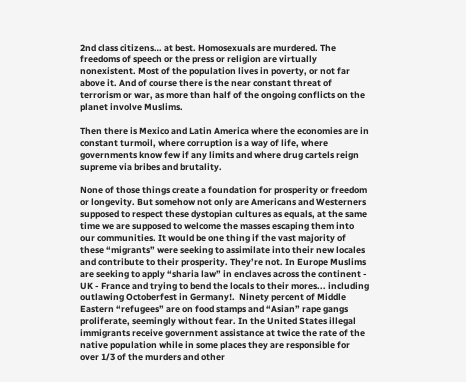2nd class citizens… at best. Homosexuals are murdered. The freedoms of speech or the press or religion are virtually nonexistent. Most of the population lives in poverty, or not far above it. And of course there is the near constant threat of terrorism or war, as more than half of the ongoing conflicts on the planet involve Muslims.

Then there is Mexico and Latin America where the economies are in constant turmoil, where corruption is a way of life, where governments know few if any limits and where drug cartels reign supreme via bribes and brutality.

None of those things create a foundation for prosperity or freedom or longevity. But somehow not only are Americans and Westerners supposed to respect these dystopian cultures as equals, at the same time we are supposed to welcome the masses escaping them into our communities. It would be one thing if the vast majority of these “migrants” were seeking to assimilate into their new locales and contribute to their prosperity. They’re not. In Europe Muslims are seeking to apply “sharia law” in enclaves across the continent - UK - France and trying to bend the locals to their mores... including outlawing Octoberfest in Germany!.  Ninety percent of Middle Eastern “refugees” are on food stamps and “Asian” rape gangs proliferate, seemingly without fear. In the United States illegal immigrants receive government assistance at twice the rate of the native population while in some places they are responsible for over 1/3 of the murders and other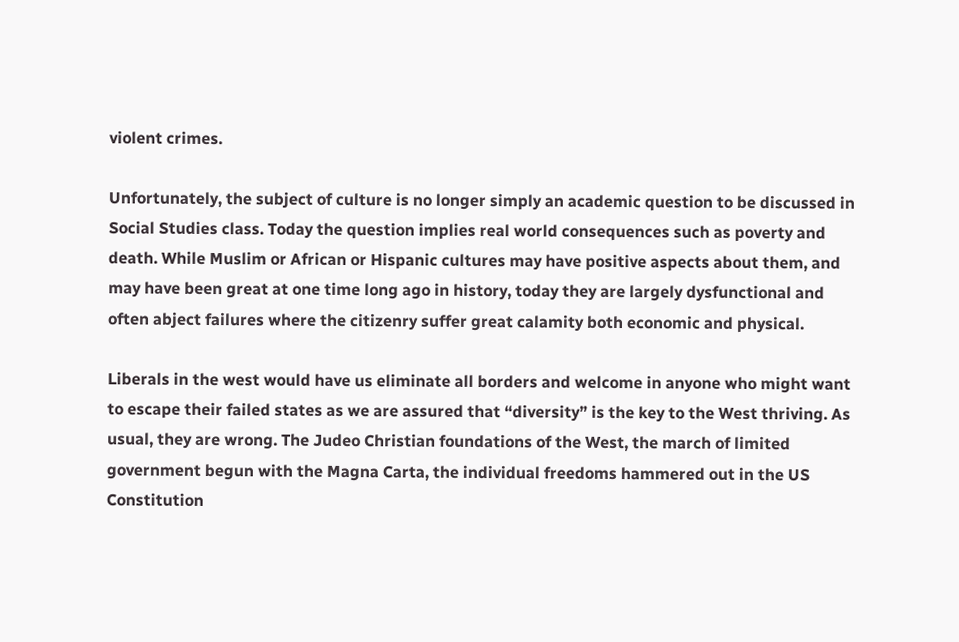violent crimes.

Unfortunately, the subject of culture is no longer simply an academic question to be discussed in Social Studies class. Today the question implies real world consequences such as poverty and death. While Muslim or African or Hispanic cultures may have positive aspects about them, and may have been great at one time long ago in history, today they are largely dysfunctional and often abject failures where the citizenry suffer great calamity both economic and physical.

Liberals in the west would have us eliminate all borders and welcome in anyone who might want to escape their failed states as we are assured that “diversity” is the key to the West thriving. As usual, they are wrong. The Judeo Christian foundations of the West, the march of limited government begun with the Magna Carta, the individual freedoms hammered out in the US Constitution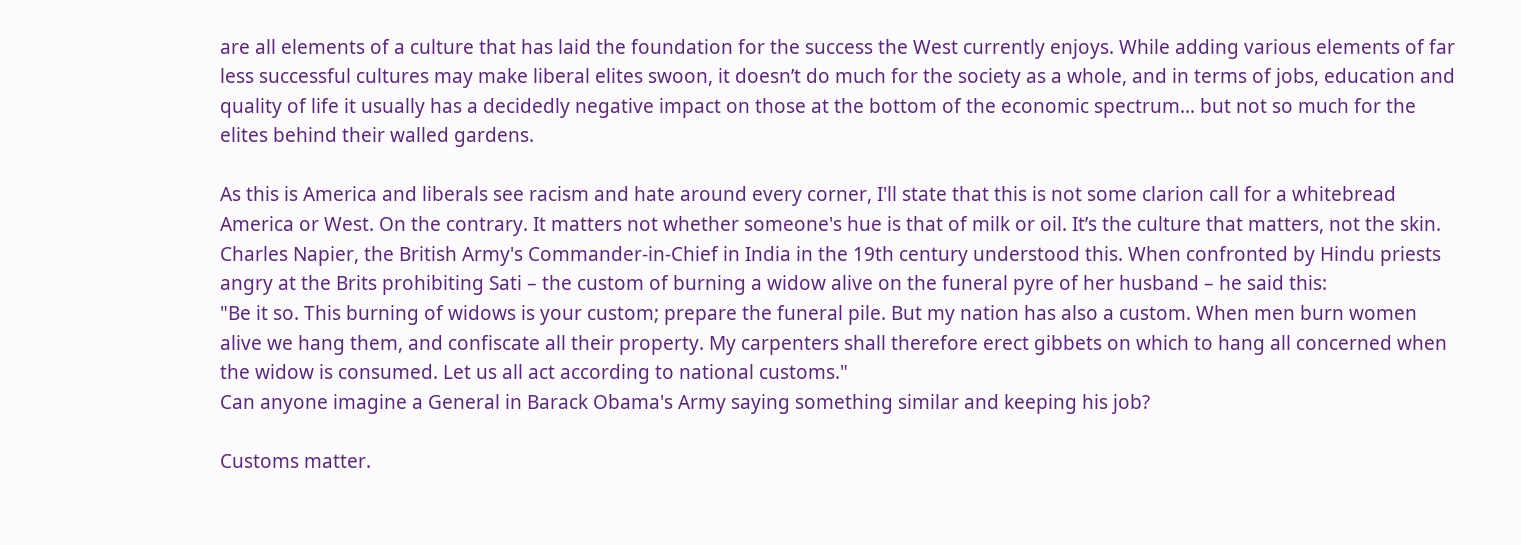are all elements of a culture that has laid the foundation for the success the West currently enjoys. While adding various elements of far less successful cultures may make liberal elites swoon, it doesn’t do much for the society as a whole, and in terms of jobs, education and quality of life it usually has a decidedly negative impact on those at the bottom of the economic spectrum… but not so much for the elites behind their walled gardens.

As this is America and liberals see racism and hate around every corner, I'll state that this is not some clarion call for a whitebread America or West. On the contrary. It matters not whether someone's hue is that of milk or oil. It’s the culture that matters, not the skin. Charles Napier, the British Army's Commander-in-Chief in India in the 19th century understood this. When confronted by Hindu priests angry at the Brits prohibiting Sati – the custom of burning a widow alive on the funeral pyre of her husband – he said this:
"Be it so. This burning of widows is your custom; prepare the funeral pile. But my nation has also a custom. When men burn women alive we hang them, and confiscate all their property. My carpenters shall therefore erect gibbets on which to hang all concerned when the widow is consumed. Let us all act according to national customs."
Can anyone imagine a General in Barack Obama's Army saying something similar and keeping his job?

Customs matter.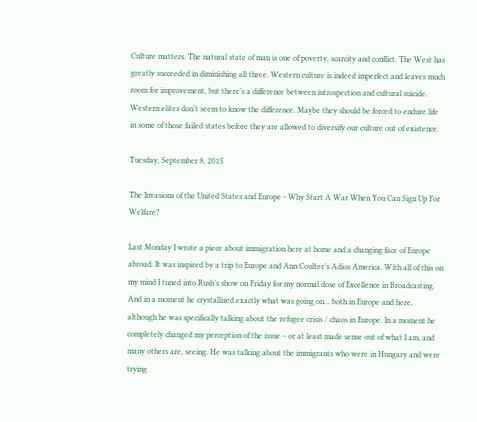Culture matters. The natural state of man is one of poverty, scarcity and conflict. The West has greatly succeeded in diminishing all three. Western culture is indeed imperfect and leaves much room for improvement, but there’s a difference between introspection and cultural suicide. Western elites don’t seem to know the difference. Maybe they should be forced to endure life in some of those failed states before they are allowed to diversify our culture out of existence.

Tuesday, September 8, 2015

The Invasions of the United States and Europe - Why Start A War When You Can Sign Up For Welfare?

Last Monday I wrote a piece about immigration here at home and a changing face of Europe abroad. It was inspired by a trip to Europe and Ann Coulter’s Adios America. With all of this on my mind I tuned into Rush’s show on Friday for my normal dose of Excellence in Broadcasting. And in a moment he crystallized exactly what was going on… both in Europe and here, although he was specifically talking about the refugee crisis / chaos in Europe. In a moment he completely changed my perception of the issue – or at least made sense out of what I am, and many others are, seeing. He was talking about the immigrants who were in Hungary and were trying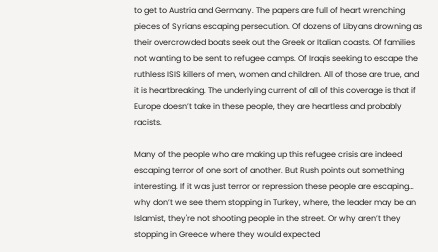to get to Austria and Germany. The papers are full of heart wrenching pieces of Syrians escaping persecution. Of dozens of Libyans drowning as their overcrowded boats seek out the Greek or Italian coasts. Of families not wanting to be sent to refugee camps. Of Iraqis seeking to escape the ruthless ISIS killers of men, women and children. All of those are true, and it is heartbreaking. The underlying current of all of this coverage is that if Europe doesn’t take in these people, they are heartless and probably racists.

Many of the people who are making up this refugee crisis are indeed escaping terror of one sort of another. But Rush points out something interesting. If it was just terror or repression these people are escaping… why don’t we see them stopping in Turkey, where, the leader may be an Islamist, they're not shooting people in the street. Or why aren’t they stopping in Greece where they would expected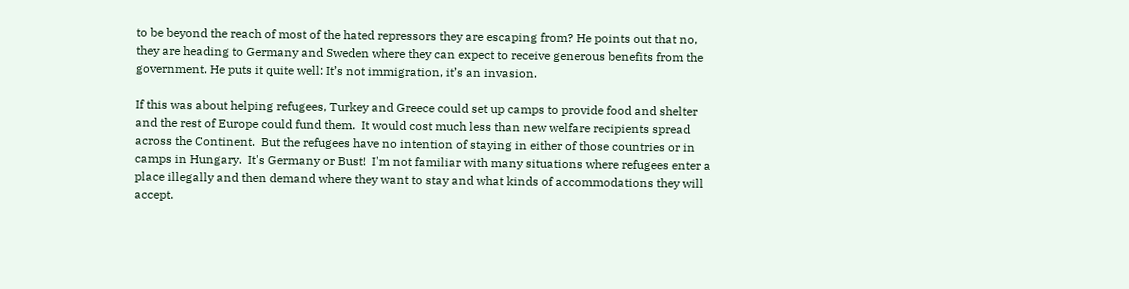to be beyond the reach of most of the hated repressors they are escaping from? He points out that no, they are heading to Germany and Sweden where they can expect to receive generous benefits from the government. He puts it quite well: It’s not immigration, it’s an invasion.

If this was about helping refugees, Turkey and Greece could set up camps to provide food and shelter and the rest of Europe could fund them.  It would cost much less than new welfare recipients spread across the Continent.  But the refugees have no intention of staying in either of those countries or in camps in Hungary.  It's Germany or Bust!  I'm not familiar with many situations where refugees enter a place illegally and then demand where they want to stay and what kinds of accommodations they will accept.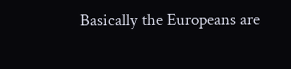Basically the Europeans are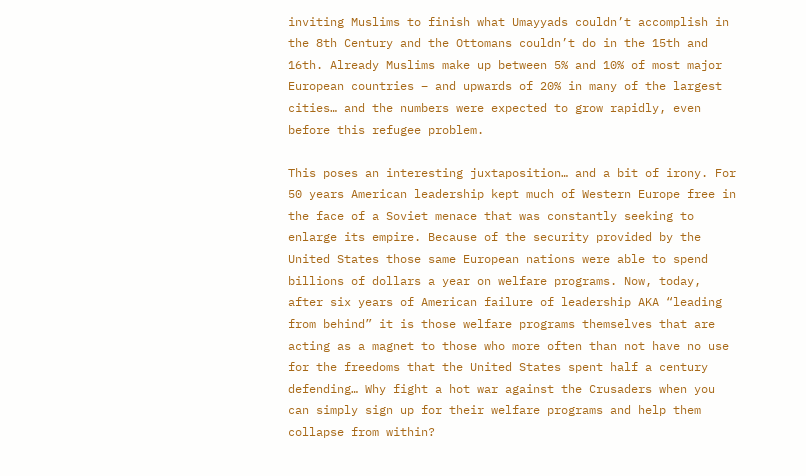inviting Muslims to finish what Umayyads couldn’t accomplish in the 8th Century and the Ottomans couldn’t do in the 15th and 16th. Already Muslims make up between 5% and 10% of most major European countries – and upwards of 20% in many of the largest cities… and the numbers were expected to grow rapidly, even before this refugee problem.

This poses an interesting juxtaposition… and a bit of irony. For 50 years American leadership kept much of Western Europe free in the face of a Soviet menace that was constantly seeking to enlarge its empire. Because of the security provided by the United States those same European nations were able to spend billions of dollars a year on welfare programs. Now, today, after six years of American failure of leadership AKA “leading from behind” it is those welfare programs themselves that are acting as a magnet to those who more often than not have no use for the freedoms that the United States spent half a century defending… Why fight a hot war against the Crusaders when you can simply sign up for their welfare programs and help them collapse from within?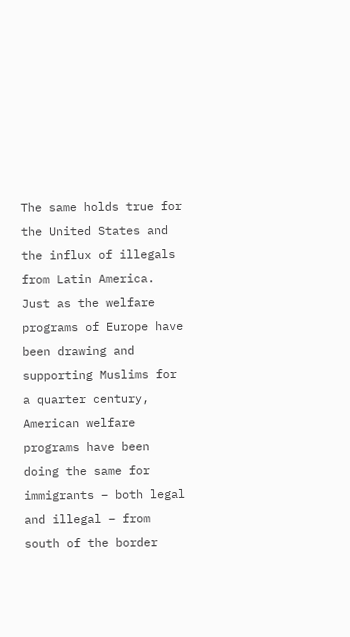The same holds true for the United States and the influx of illegals from Latin America. Just as the welfare programs of Europe have been drawing and supporting Muslims for a quarter century, American welfare programs have been doing the same for immigrants – both legal and illegal – from south of the border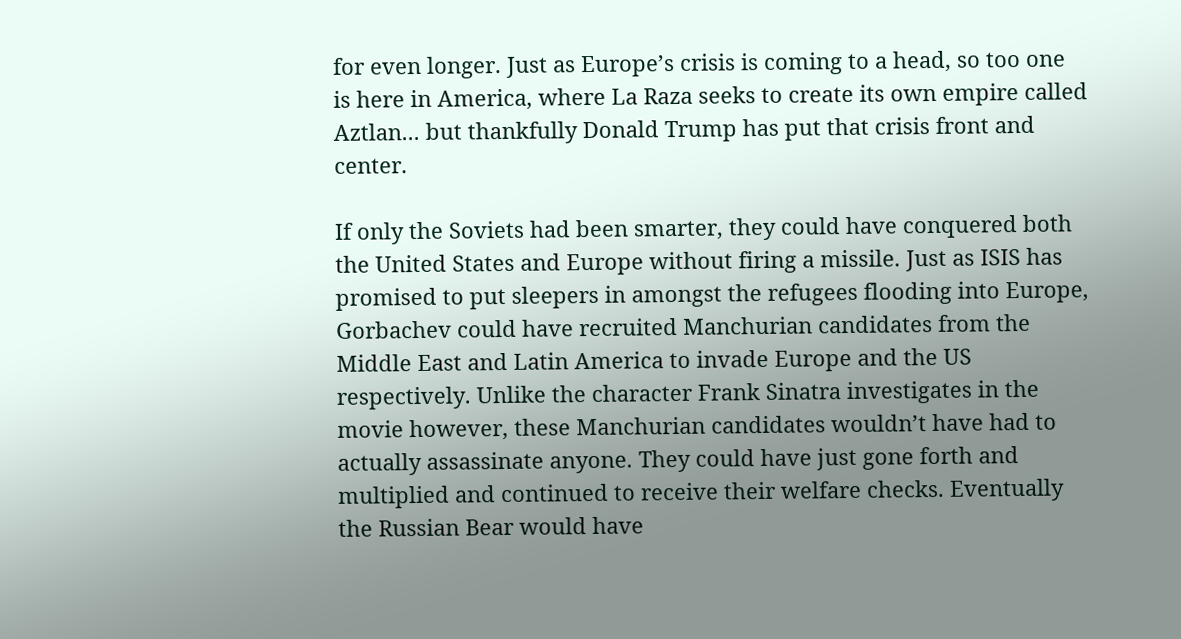for even longer. Just as Europe’s crisis is coming to a head, so too one is here in America, where La Raza seeks to create its own empire called Aztlan... but thankfully Donald Trump has put that crisis front and center.

If only the Soviets had been smarter, they could have conquered both the United States and Europe without firing a missile. Just as ISIS has promised to put sleepers in amongst the refugees flooding into Europe, Gorbachev could have recruited Manchurian candidates from the Middle East and Latin America to invade Europe and the US respectively. Unlike the character Frank Sinatra investigates in the movie however, these Manchurian candidates wouldn’t have had to actually assassinate anyone. They could have just gone forth and multiplied and continued to receive their welfare checks. Eventually the Russian Bear would have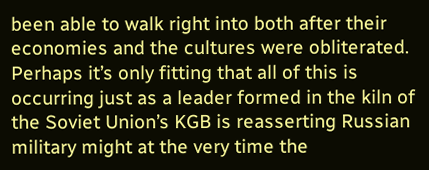been able to walk right into both after their economies and the cultures were obliterated. Perhaps it’s only fitting that all of this is occurring just as a leader formed in the kiln of the Soviet Union’s KGB is reasserting Russian military might at the very time the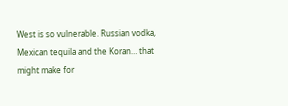West is so vulnerable. Russian vodka, Mexican tequila and the Koran… that might make for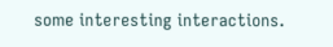some interesting interactions.